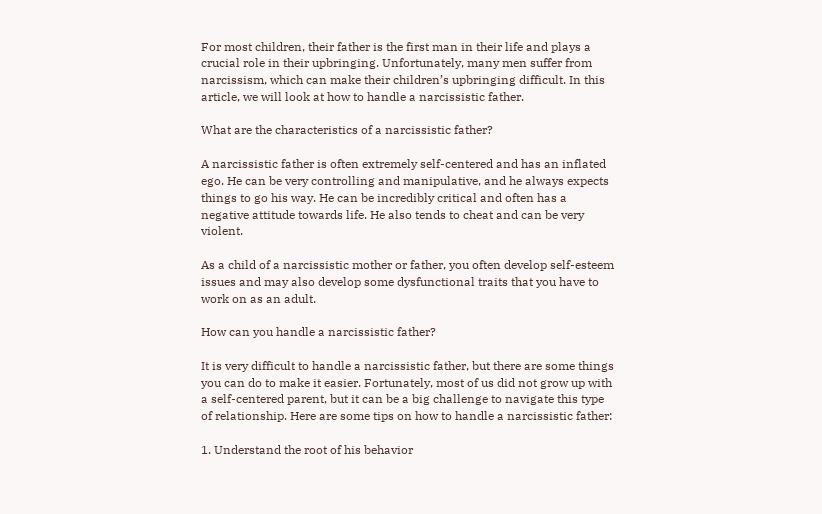For most children, their father is the first man in their life and plays a crucial role in their upbringing. Unfortunately, many men suffer from narcissism, which can make their children’s upbringing difficult. In this article, we will look at how to handle a narcissistic father.

What are the characteristics of a narcissistic father?

A narcissistic father is often extremely self-centered and has an inflated ego. He can be very controlling and manipulative, and he always expects things to go his way. He can be incredibly critical and often has a negative attitude towards life. He also tends to cheat and can be very violent.

As a child of a narcissistic mother or father, you often develop self-esteem issues and may also develop some dysfunctional traits that you have to work on as an adult.

How can you handle a narcissistic father?

It is very difficult to handle a narcissistic father, but there are some things you can do to make it easier. Fortunately, most of us did not grow up with a self-centered parent, but it can be a big challenge to navigate this type of relationship. Here are some tips on how to handle a narcissistic father:

1. Understand the root of his behavior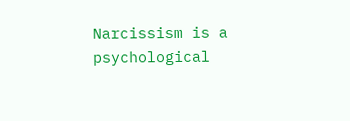Narcissism is a psychological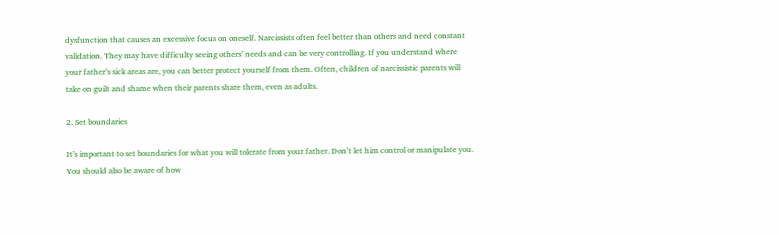dysfunction that causes an excessive focus on oneself. Narcissists often feel better than others and need constant validation. They may have difficulty seeing others’ needs and can be very controlling. If you understand where your father’s sick areas are, you can better protect yourself from them. Often, children of narcissistic parents will take on guilt and shame when their parents share them, even as adults.

2. Set boundaries

It’s important to set boundaries for what you will tolerate from your father. Don’t let him control or manipulate you. You should also be aware of how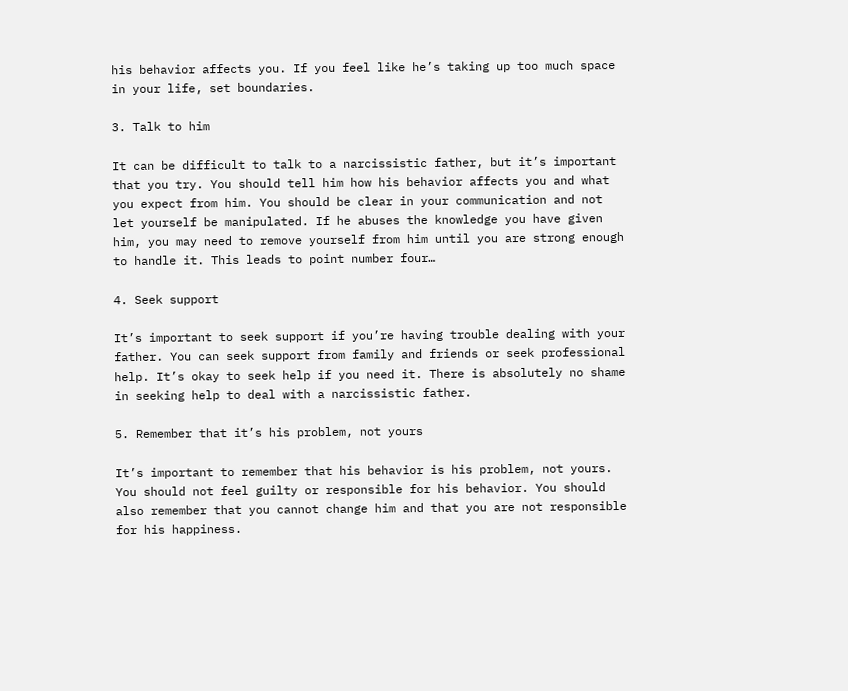his behavior affects you. If you feel like he’s taking up too much space in your life, set boundaries.

3. Talk to him

It can be difficult to talk to a narcissistic father, but it’s important that you try. You should tell him how his behavior affects you and what you expect from him. You should be clear in your communication and not let yourself be manipulated. If he abuses the knowledge you have given him, you may need to remove yourself from him until you are strong enough to handle it. This leads to point number four…

4. Seek support

It’s important to seek support if you’re having trouble dealing with your father. You can seek support from family and friends or seek professional help. It’s okay to seek help if you need it. There is absolutely no shame in seeking help to deal with a narcissistic father.

5. Remember that it’s his problem, not yours

It’s important to remember that his behavior is his problem, not yours. You should not feel guilty or responsible for his behavior. You should also remember that you cannot change him and that you are not responsible for his happiness.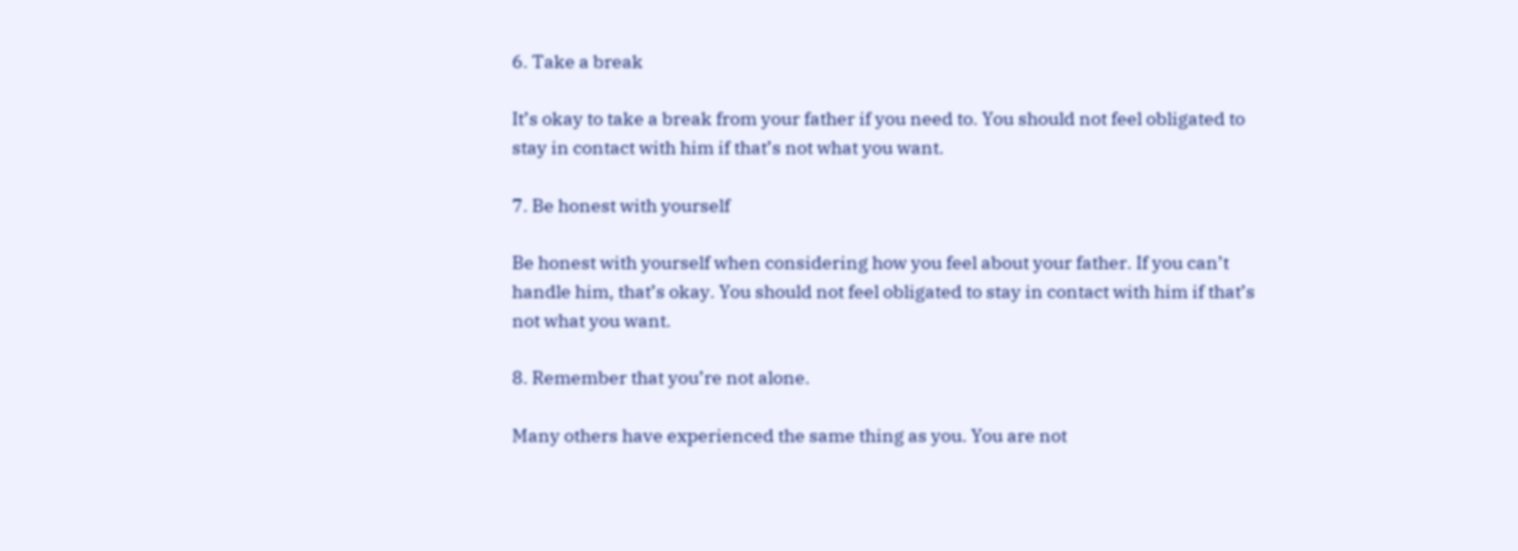6. Take a break

It’s okay to take a break from your father if you need to. You should not feel obligated to stay in contact with him if that’s not what you want.

7. Be honest with yourself

Be honest with yourself when considering how you feel about your father. If you can’t handle him, that’s okay. You should not feel obligated to stay in contact with him if that’s not what you want.

8. Remember that you’re not alone.

Many others have experienced the same thing as you. You are not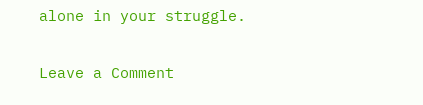alone in your struggle.

Leave a Comment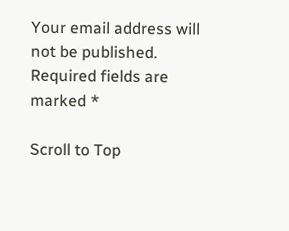Your email address will not be published. Required fields are marked *

Scroll to Top